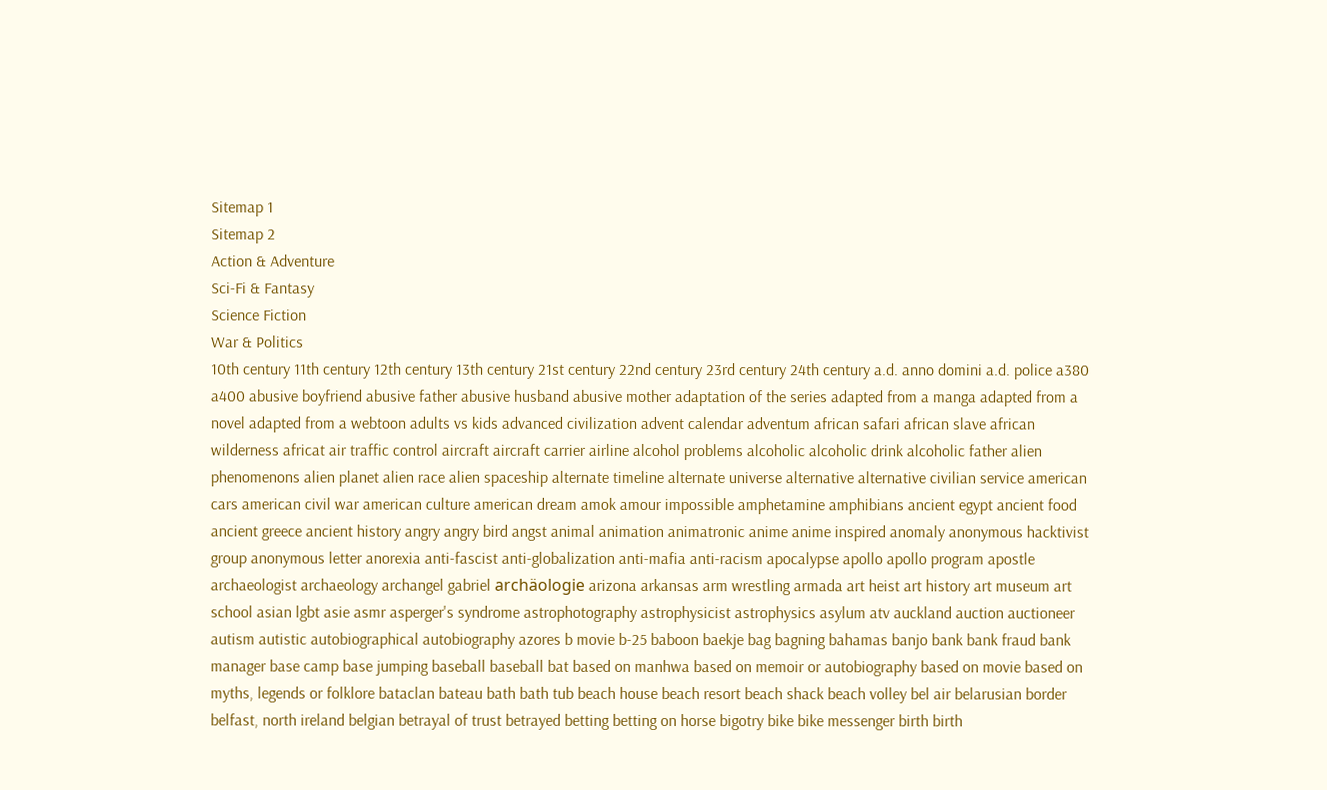Sitemap 1
Sitemap 2
Action & Adventure
Sci-Fi & Fantasy
Science Fiction
War & Politics
10th century 11th century 12th century 13th century 21st century 22nd century 23rd century 24th century a.d. anno domini a.d. police a380 a400 abusive boyfriend abusive father abusive husband abusive mother adaptation of the series adapted from a manga adapted from a novel adapted from a webtoon adults vs kids advanced civilization advent calendar adventum african safari african slave african wilderness africat air traffic control aircraft aircraft carrier airline alcohol problems alcoholic alcoholic drink alcoholic father alien phenomenons alien planet alien race alien spaceship alternate timeline alternate universe alternative alternative civilian service american cars american civil war american culture american dream amok amour impossible amphetamine amphibians ancient egypt ancient food ancient greece ancient history angry angry bird angst animal animation animatronic anime anime inspired anomaly anonymous hacktivist group anonymous letter anorexia anti-fascist anti-globalization anti-mafia anti-racism apocalypse apollo apollo program apostle archaeologist archaeology archangel gabriel archäologie arizona arkansas arm wrestling armada art heist art history art museum art school asian lgbt asie asmr asperger's syndrome astrophotography astrophysicist astrophysics asylum atv auckland auction auctioneer autism autistic autobiographical autobiography azores b movie b-25 baboon baekje bag bagning bahamas banjo bank bank fraud bank manager base camp base jumping baseball baseball bat based on manhwa based on memoir or autobiography based on movie based on myths, legends or folklore bataclan bateau bath bath tub beach house beach resort beach shack beach volley bel air belarusian border belfast, north ireland belgian betrayal of trust betrayed betting betting on horse bigotry bike bike messenger birth birth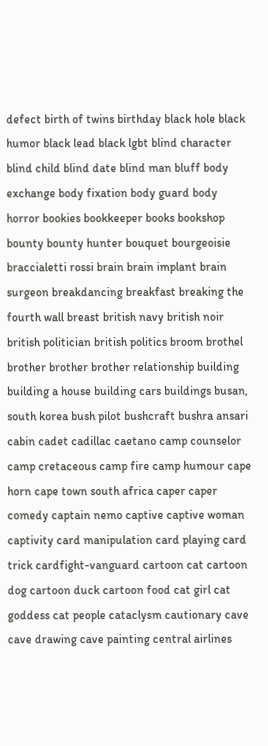defect birth of twins birthday black hole black humor black lead black lgbt blind character blind child blind date blind man bluff body exchange body fixation body guard body horror bookies bookkeeper books bookshop bounty bounty hunter bouquet bourgeoisie braccialetti rossi brain brain implant brain surgeon breakdancing breakfast breaking the fourth wall breast british navy british noir british politician british politics broom brothel brother brother brother relationship building building a house building cars buildings busan, south korea bush pilot bushcraft bushra ansari cabin cadet cadillac caetano camp counselor camp cretaceous camp fire camp humour cape horn cape town south africa caper caper comedy captain nemo captive captive woman captivity card manipulation card playing card trick cardfight-vanguard cartoon cat cartoon dog cartoon duck cartoon food cat girl cat goddess cat people cataclysm cautionary cave cave drawing cave painting central airlines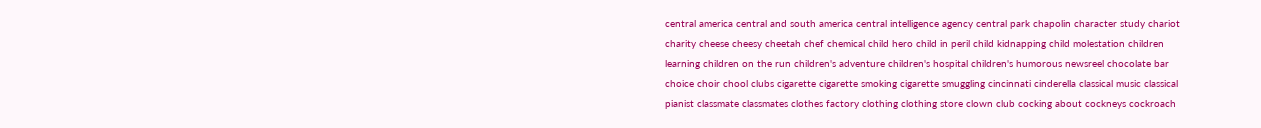central america central and south america central intelligence agency central park chapolin character study chariot charity cheese cheesy cheetah chef chemical child hero child in peril child kidnapping child molestation children learning children on the run children's adventure children's hospital children's humorous newsreel chocolate bar choice choir chool clubs cigarette cigarette smoking cigarette smuggling cincinnati cinderella classical music classical pianist classmate classmates clothes factory clothing clothing store clown club cocking about cockneys cockroach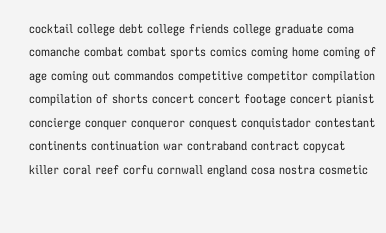cocktail college debt college friends college graduate coma comanche combat combat sports comics coming home coming of age coming out commandos competitive competitor compilation compilation of shorts concert concert footage concert pianist concierge conquer conqueror conquest conquistador contestant continents continuation war contraband contract copycat killer coral reef corfu cornwall england cosa nostra cosmetic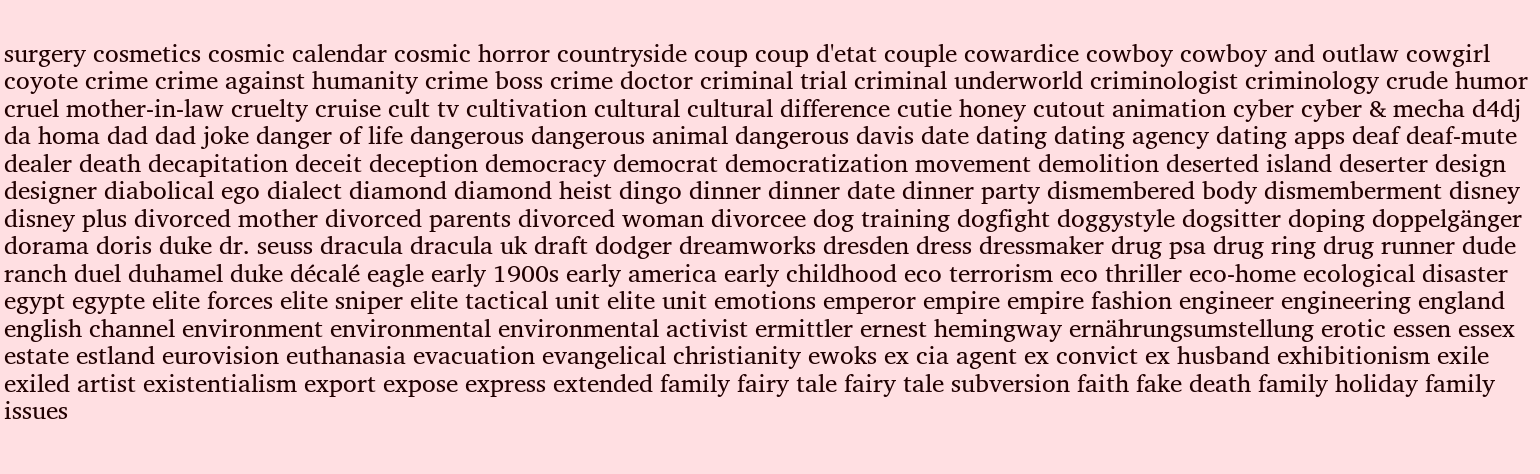surgery cosmetics cosmic calendar cosmic horror countryside coup coup d'etat couple cowardice cowboy cowboy and outlaw cowgirl coyote crime crime against humanity crime boss crime doctor criminal trial criminal underworld criminologist criminology crude humor cruel mother-in-law cruelty cruise cult tv cultivation cultural cultural difference cutie honey cutout animation cyber cyber & mecha d4dj da homa dad dad joke danger of life dangerous dangerous animal dangerous davis date dating dating agency dating apps deaf deaf-mute dealer death decapitation deceit deception democracy democrat democratization movement demolition deserted island deserter design designer diabolical ego dialect diamond diamond heist dingo dinner dinner date dinner party dismembered body dismemberment disney disney plus divorced mother divorced parents divorced woman divorcee dog training dogfight doggystyle dogsitter doping doppelgänger dorama doris duke dr. seuss dracula dracula uk draft dodger dreamworks dresden dress dressmaker drug psa drug ring drug runner dude ranch duel duhamel duke décalé eagle early 1900s early america early childhood eco terrorism eco thriller eco-home ecological disaster egypt egypte elite forces elite sniper elite tactical unit elite unit emotions emperor empire empire fashion engineer engineering england english channel environment environmental environmental activist ermittler ernest hemingway ernährungsumstellung erotic essen essex estate estland eurovision euthanasia evacuation evangelical christianity ewoks ex cia agent ex convict ex husband exhibitionism exile exiled artist existentialism export expose express extended family fairy tale fairy tale subversion faith fake death family holiday family issues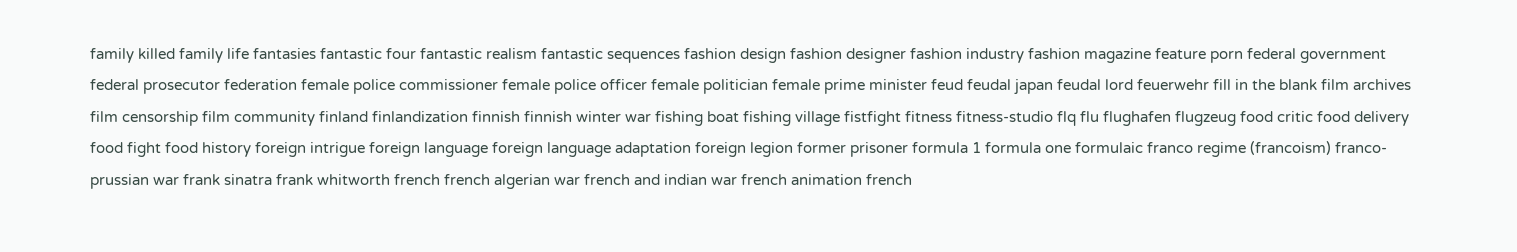family killed family life fantasies fantastic four fantastic realism fantastic sequences fashion design fashion designer fashion industry fashion magazine feature porn federal government federal prosecutor federation female police commissioner female police officer female politician female prime minister feud feudal japan feudal lord feuerwehr fill in the blank film archives film censorship film community finland finlandization finnish finnish winter war fishing boat fishing village fistfight fitness fitness-studio flq flu flughafen flugzeug food critic food delivery food fight food history foreign intrigue foreign language foreign language adaptation foreign legion former prisoner formula 1 formula one formulaic franco regime (francoism) franco-prussian war frank sinatra frank whitworth french french algerian war french and indian war french animation french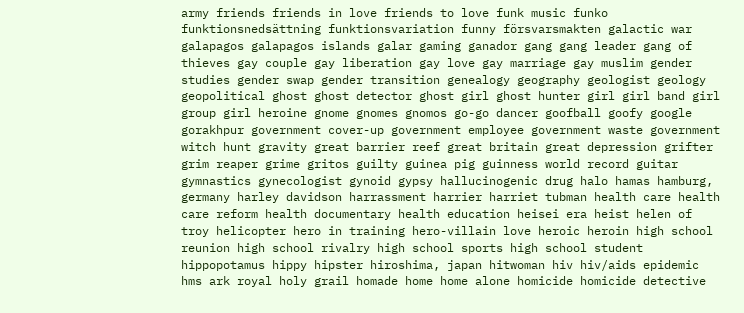army friends friends in love friends to love funk music funko funktionsnedsättning funktionsvariation funny försvarsmakten galactic war galapagos galapagos islands galar gaming ganador gang gang leader gang of thieves gay couple gay liberation gay love gay marriage gay muslim gender studies gender swap gender transition genealogy geography geologist geology geopolitical ghost ghost detector ghost girl ghost hunter girl girl band girl group girl heroine gnome gnomes gnomos go-go dancer goofball goofy google gorakhpur government cover-up government employee government waste government witch hunt gravity great barrier reef great britain great depression grifter grim reaper grime gritos guilty guinea pig guinness world record guitar gymnastics gynecologist gynoid gypsy hallucinogenic drug halo hamas hamburg, germany harley davidson harrassment harrier harriet tubman health care health care reform health documentary health education heisei era heist helen of troy helicopter hero in training hero-villain love heroic heroin high school reunion high school rivalry high school sports high school student hippopotamus hippy hipster hiroshima, japan hitwoman hiv hiv/aids epidemic hms ark royal holy grail homade home home alone homicide homicide detective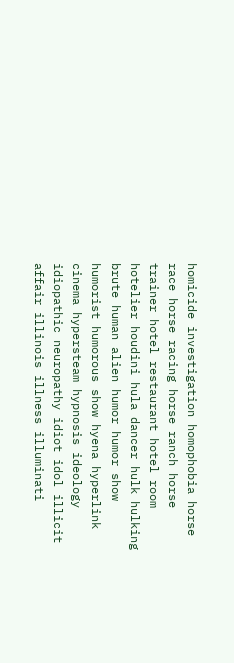homicide investigation homophobia horse race horse racing horse ranch horse trainer hotel restaurant hotel room hotelier houdini hula dancer hulk hulking brute human alien humor humor show humorist humorous show hyena hyperlink cinema hypersteam hypnosis ideology idiopathic neuropathy idiot idol illicit affair illinois illness illuminati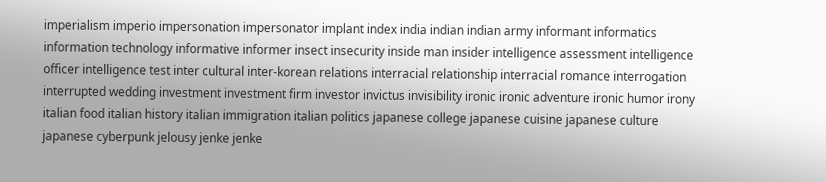imperialism imperio impersonation impersonator implant index india indian indian army informant informatics information technology informative informer insect insecurity inside man insider intelligence assessment intelligence officer intelligence test inter cultural inter-korean relations interracial relationship interracial romance interrogation interrupted wedding investment investment firm investor invictus invisibility ironic ironic adventure ironic humor irony italian food italian history italian immigration italian politics japanese college japanese cuisine japanese culture japanese cyberpunk jelousy jenke jenke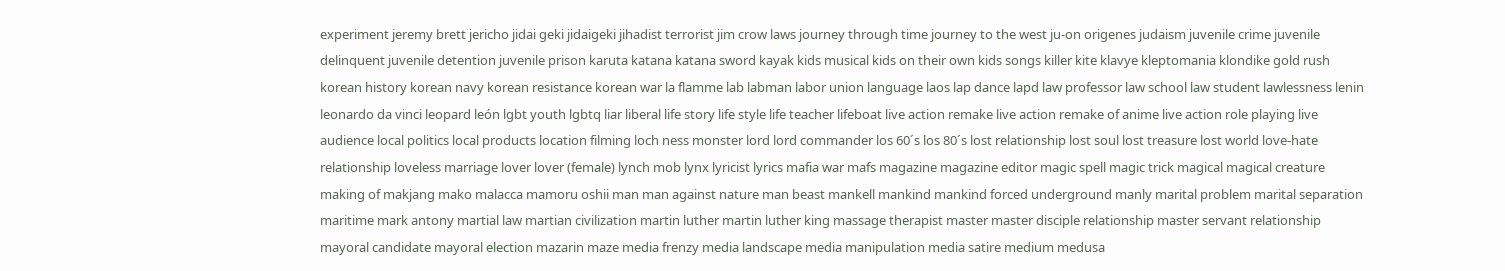experiment jeremy brett jericho jidai geki jidaigeki jihadist terrorist jim crow laws journey through time journey to the west ju-on origenes judaism juvenile crime juvenile delinquent juvenile detention juvenile prison karuta katana katana sword kayak kids musical kids on their own kids songs killer kite klavye kleptomania klondike gold rush korean history korean navy korean resistance korean war la flamme lab labman labor union language laos lap dance lapd law professor law school law student lawlessness lenin leonardo da vinci leopard león lgbt youth lgbtq liar liberal life story life style life teacher lifeboat live action remake live action remake of anime live action role playing live audience local politics local products location filming loch ness monster lord lord commander los 60´s los 80´s lost relationship lost soul lost treasure lost world love-hate relationship loveless marriage lover lover (female) lynch mob lynx lyricist lyrics mafia war mafs magazine magazine editor magic spell magic trick magical magical creature making of makjang mako malacca mamoru oshii man man against nature man beast mankell mankind mankind forced underground manly marital problem marital separation maritime mark antony martial law martian civilization martin luther martin luther king massage therapist master master disciple relationship master servant relationship mayoral candidate mayoral election mazarin maze media frenzy media landscape media manipulation media satire medium medusa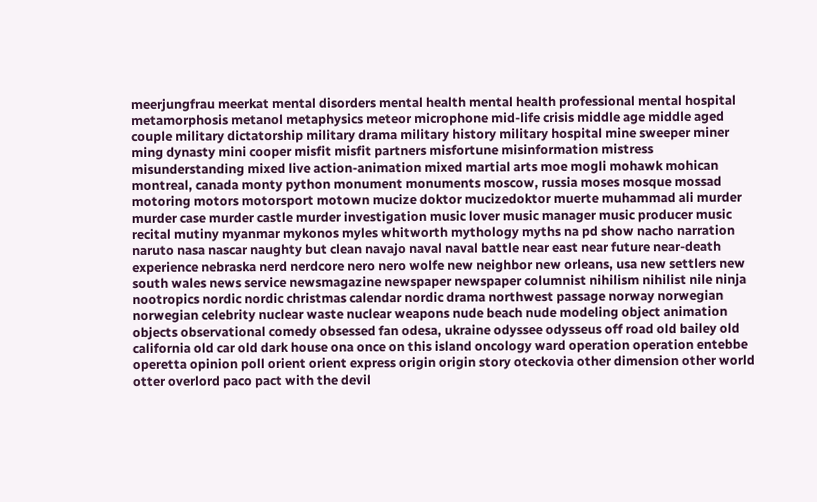meerjungfrau meerkat mental disorders mental health mental health professional mental hospital metamorphosis metanol metaphysics meteor microphone mid-life crisis middle age middle aged couple military dictatorship military drama military history military hospital mine sweeper miner ming dynasty mini cooper misfit misfit partners misfortune misinformation mistress misunderstanding mixed live action-animation mixed martial arts moe mogli mohawk mohican montreal, canada monty python monument monuments moscow, russia moses mosque mossad motoring motors motorsport motown mucize doktor mucizedoktor muerte muhammad ali murder murder case murder castle murder investigation music lover music manager music producer music recital mutiny myanmar mykonos myles whitworth mythology myths na pd show nacho narration naruto nasa nascar naughty but clean navajo naval naval battle near east near future near-death experience nebraska nerd nerdcore nero nero wolfe new neighbor new orleans, usa new settlers new south wales news service newsmagazine newspaper newspaper columnist nihilism nihilist nile ninja nootropics nordic nordic christmas calendar nordic drama northwest passage norway norwegian norwegian celebrity nuclear waste nuclear weapons nude beach nude modeling object animation objects observational comedy obsessed fan odesa, ukraine odyssee odysseus off road old bailey old california old car old dark house ona once on this island oncology ward operation operation entebbe operetta opinion poll orient orient express origin origin story oteckovia other dimension other world otter overlord paco pact with the devil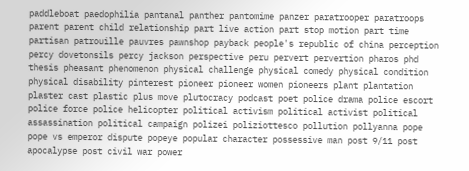paddleboat paedophilia pantanal panther pantomime panzer paratrooper paratroops parent parent child relationship part live action part stop motion part time partisan patrouille pauvres pawnshop payback people's republic of china perception percy dovetonsils percy jackson perspective peru pervert pervertion pharos phd thesis pheasant phenomenon physical challenge physical comedy physical condition physical disability pinterest pioneer pioneer women pioneers plant plantation plaster cast plastic plus move plutocracy podcast poet police drama police escort police force police helicopter political activism political activist political assassination political campaign polizei poliziottesco pollution pollyanna pope pope vs emperor dispute popeye popular character possessive man post 9/11 post apocalypse post civil war power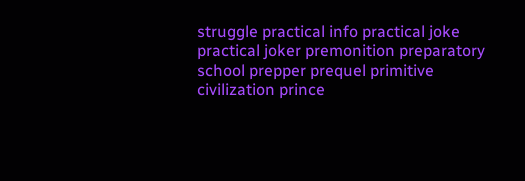struggle practical info practical joke practical joker premonition preparatory school prepper prequel primitive civilization prince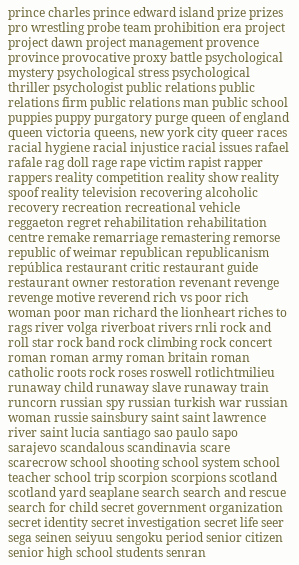prince charles prince edward island prize prizes pro wrestling probe team prohibition era project project dawn project management provence province provocative proxy battle psychological mystery psychological stress psychological thriller psychologist public relations public relations firm public relations man public school puppies puppy purgatory purge queen of england queen victoria queens, new york city queer races racial hygiene racial injustice racial issues rafael rafale rag doll rage rape victim rapist rapper rappers reality competition reality show reality spoof reality television recovering alcoholic recovery recreation recreational vehicle reggaeton regret rehabilitation rehabilitation centre remake remarriage remastering remorse republic of weimar republican republicanism república restaurant critic restaurant guide restaurant owner restoration revenant revenge revenge motive reverend rich vs poor rich woman poor man richard the lionheart riches to rags river volga riverboat rivers rnli rock and roll star rock band rock climbing rock concert roman roman army roman britain roman catholic roots rock roses roswell rotlichtmilieu runaway child runaway slave runaway train runcorn russian spy russian turkish war russian woman russie sainsbury saint saint lawrence river saint lucia santiago sao paulo sapo sarajevo scandalous scandinavia scare scarecrow school shooting school system school teacher school trip scorpion scorpions scotland scotland yard seaplane search search and rescue search for child secret government organization secret identity secret investigation secret life seer sega seinen seiyuu sengoku period senior citizen senior high school students senran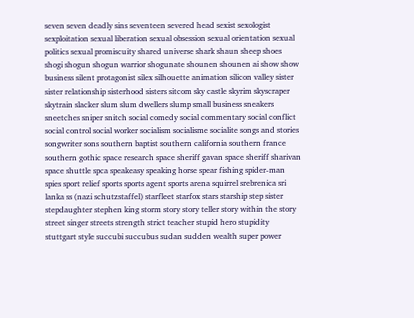seven seven deadly sins seventeen severed head sexist sexologist sexploitation sexual liberation sexual obsession sexual orientation sexual politics sexual promiscuity shared universe shark shaun sheep shoes shogi shogun shogun warrior shogunate shounen shounen ai show show business silent protagonist silex silhouette animation silicon valley sister sister relationship sisterhood sisters sitcom sky castle skyrim skyscraper skytrain slacker slum slum dwellers slump small business sneakers sneetches sniper snitch social comedy social commentary social conflict social control social worker socialism socialisme socialite songs and stories songwriter sons southern baptist southern california southern france southern gothic space research space sheriff gavan space sheriff sharivan space shuttle spca speakeasy speaking horse spear fishing spider-man spies sport relief sports sports agent sports arena squirrel srebrenica sri lanka ss (nazi schutzstaffel) starfleet starfox stars starship step sister stepdaughter stephen king storm story story teller story within the story street singer streets strength strict teacher stupid hero stupidity stuttgart style succubi succubus sudan sudden wealth super power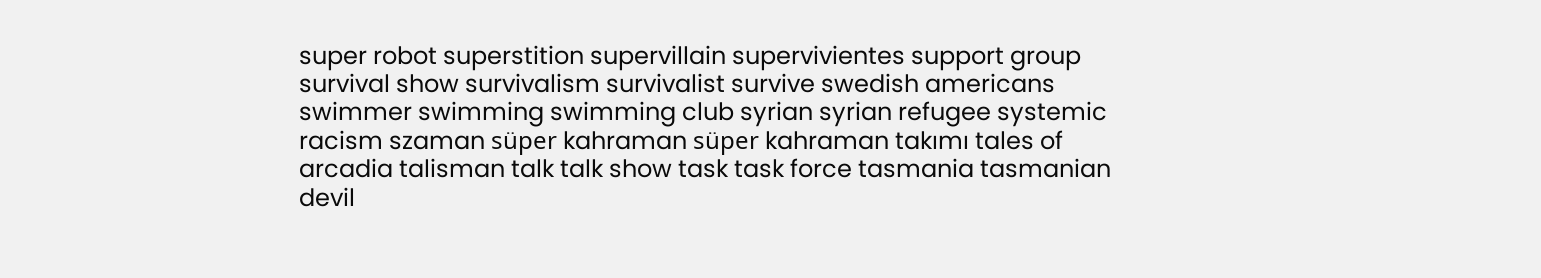super robot superstition supervillain supervivientes support group survival show survivalism survivalist survive swedish americans swimmer swimming swimming club syrian syrian refugee systemic racism szaman süper kahraman süper kahraman takımı tales of arcadia talisman talk talk show task task force tasmania tasmanian devil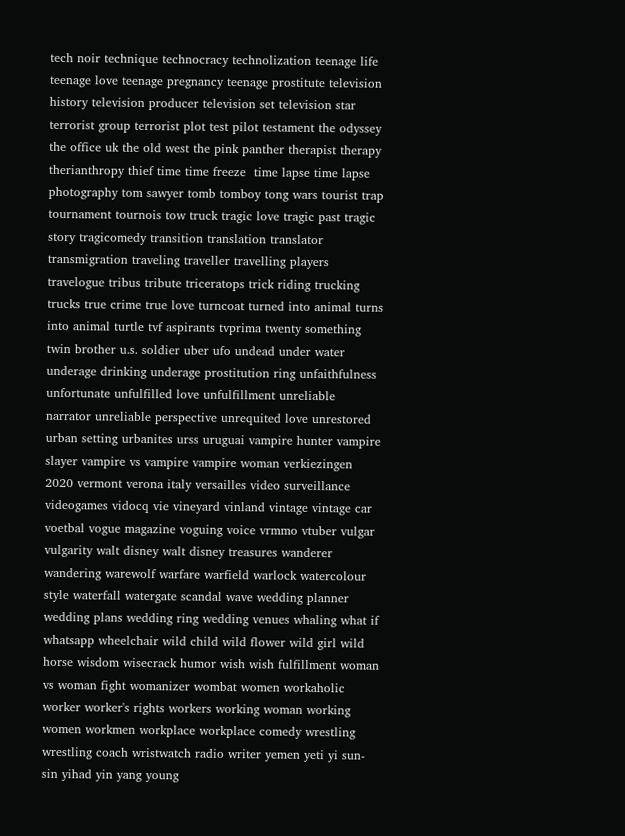tech noir technique technocracy technolization teenage life teenage love teenage pregnancy teenage prostitute television history television producer television set television star terrorist group terrorist plot test pilot testament the odyssey the office uk the old west the pink panther therapist therapy therianthropy thief time time freeze  time lapse time lapse photography tom sawyer tomb tomboy tong wars tourist trap tournament tournois tow truck tragic love tragic past tragic story tragicomedy transition translation translator transmigration traveling traveller travelling players travelogue tribus tribute triceratops trick riding trucking trucks true crime true love turncoat turned into animal turns into animal turtle tvf aspirants tvprima twenty something twin brother u.s. soldier uber ufo undead under water underage drinking underage prostitution ring unfaithfulness unfortunate unfulfilled love unfulfillment unreliable narrator unreliable perspective unrequited love unrestored urban setting urbanites urss uruguai vampire hunter vampire slayer vampire vs vampire vampire woman verkiezingen 2020 vermont verona italy versailles video surveillance videogames vidocq vie vineyard vinland vintage vintage car voetbal vogue magazine voguing voice vrmmo vtuber vulgar vulgarity walt disney walt disney treasures wanderer wandering warewolf warfare warfield warlock watercolour style waterfall watergate scandal wave wedding planner wedding plans wedding ring wedding venues whaling what if whatsapp wheelchair wild child wild flower wild girl wild horse wisdom wisecrack humor wish wish fulfillment woman vs woman fight womanizer wombat women workaholic worker worker's rights workers working woman working women workmen workplace workplace comedy wrestling wrestling coach wristwatch radio writer yemen yeti yi sun-sin yihad yin yang young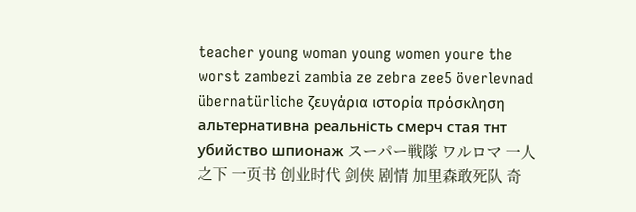teacher young woman young women youre the worst zambezi zambia ze zebra zee5 överlevnad übernatürliche ζευγάρια ιστορία πρόσκληση альтернативна реальність смерч стая тнт убийство шпионаж スーパー戦隊 ワルロマ 一人之下 一页书 创业时代 剑侠 剧情 加里森敢死队 奇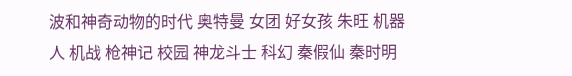波和神奇动物的时代 奥特曼 女团 好女孩 朱旺 机器人 机战 枪神记 校园 神龙斗士 科幻 秦假仙 秦时明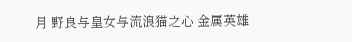月 野良与皇女与流浪猫之心 金属英雄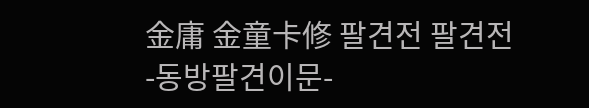金庸 金童卡修 팔견전 팔견전 -동방팔견이문-